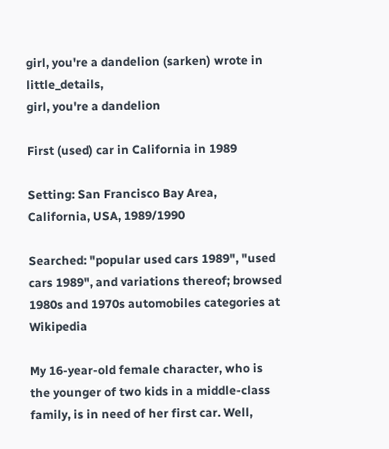girl, you're a dandelion (sarken) wrote in little_details,
girl, you're a dandelion

First (used) car in California in 1989

Setting: San Francisco Bay Area, California, USA, 1989/1990

Searched: "popular used cars 1989", "used cars 1989", and variations thereof; browsed 1980s and 1970s automobiles categories at Wikipedia

My 16-year-old female character, who is the younger of two kids in a middle-class family, is in need of her first car. Well,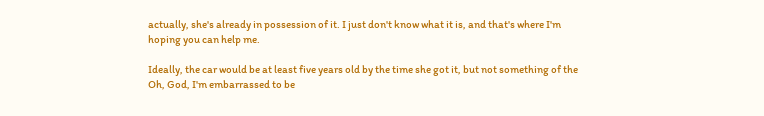actually, she's already in possession of it. I just don't know what it is, and that's where I'm hoping you can help me.

Ideally, the car would be at least five years old by the time she got it, but not something of the Oh, God, I'm embarrassed to be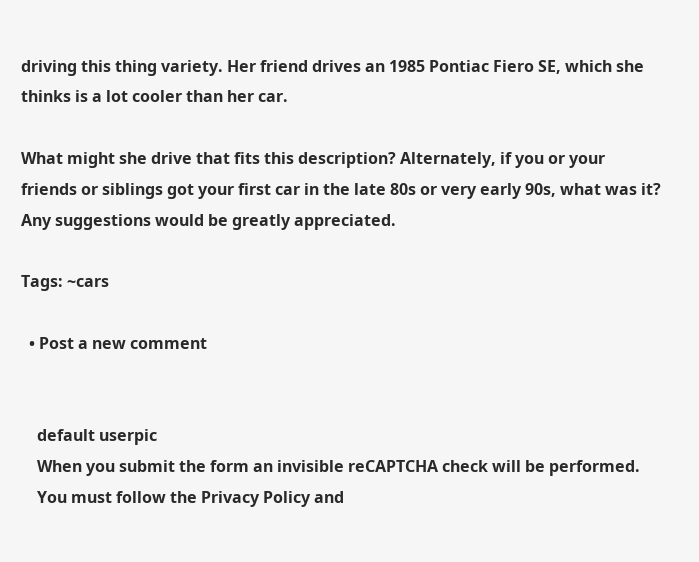driving this thing variety. Her friend drives an 1985 Pontiac Fiero SE, which she thinks is a lot cooler than her car.

What might she drive that fits this description? Alternately, if you or your friends or siblings got your first car in the late 80s or very early 90s, what was it? Any suggestions would be greatly appreciated.

Tags: ~cars

  • Post a new comment


    default userpic
    When you submit the form an invisible reCAPTCHA check will be performed.
    You must follow the Privacy Policy and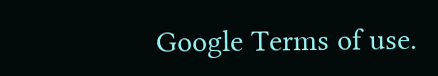Google Terms of use.